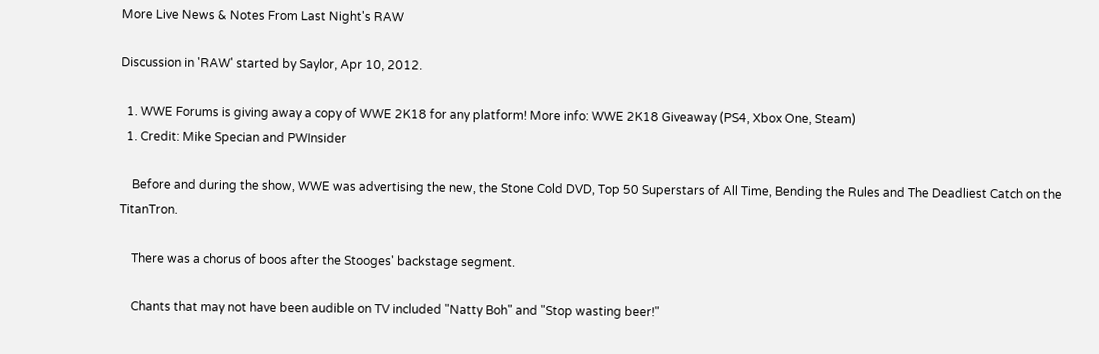More Live News & Notes From Last Night's RAW

Discussion in 'RAW' started by Saylor, Apr 10, 2012.

  1. WWE Forums is giving away a copy of WWE 2K18 for any platform! More info: WWE 2K18 Giveaway (PS4, Xbox One, Steam)
  1. Credit: Mike Specian and PWInsider

    Before and during the show, WWE was advertising the new, the Stone Cold DVD, Top 50 Superstars of All Time, Bending the Rules and The Deadliest Catch on the TitanTron.

    There was a chorus of boos after the Stooges' backstage segment.

    Chants that may not have been audible on TV included "Natty Boh" and "Stop wasting beer!"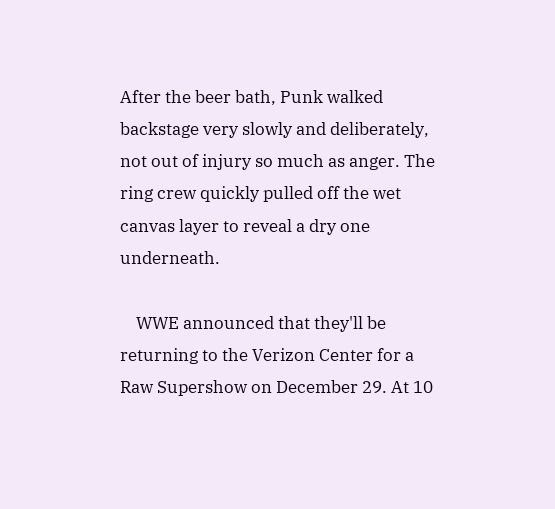After the beer bath, Punk walked backstage very slowly and deliberately, not out of injury so much as anger. The ring crew quickly pulled off the wet canvas layer to reveal a dry one underneath.

    WWE announced that they'll be returning to the Verizon Center for a Raw Supershow on December 29. At 10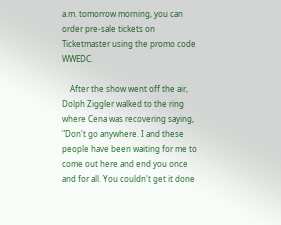a.m. tomorrow morning, you can order pre-sale tickets on Ticketmaster using the promo code WWEDC.

    After the show went off the air, Dolph Ziggler walked to the ring where Cena was recovering saying, "Don't go anywhere. I and these people have been waiting for me to come out here and end you once and for all. You couldn't get it done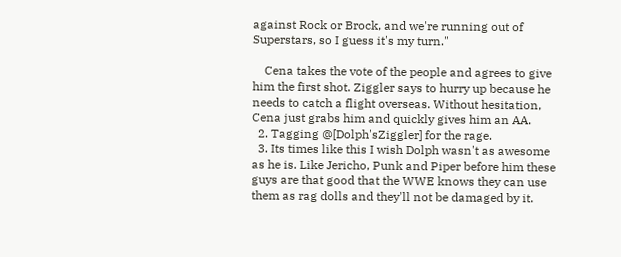against Rock or Brock, and we're running out of Superstars, so I guess it's my turn."

    Cena takes the vote of the people and agrees to give him the first shot. Ziggler says to hurry up because he needs to catch a flight overseas. Without hesitation, Cena just grabs him and quickly gives him an AA.
  2. Tagging @[Dolph'sZiggler] for the rage.
  3. Its times like this I wish Dolph wasn't as awesome as he is. Like Jericho, Punk and Piper before him these guys are that good that the WWE knows they can use them as rag dolls and they'll not be damaged by it.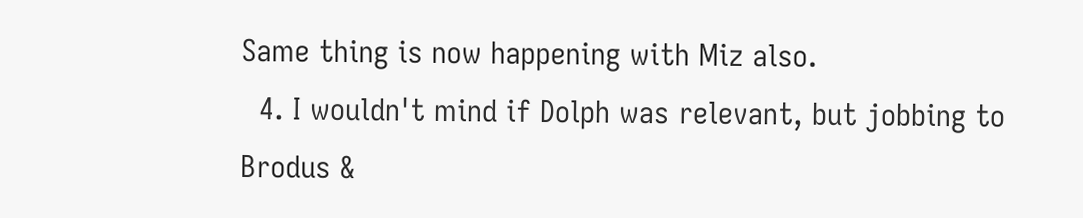Same thing is now happening with Miz also.
  4. I wouldn't mind if Dolph was relevant, but jobbing to Brodus &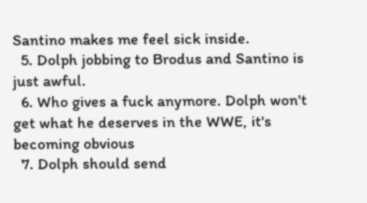Santino makes me feel sick inside.
  5. Dolph jobbing to Brodus and Santino is just awful.
  6. Who gives a fuck anymore. Dolph won't get what he deserves in the WWE, it's becoming obvious
  7. Dolph should send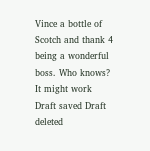Vince a bottle of Scotch and thank 4 being a wonderful boss. Who knows? It might work
Draft saved Draft deleted